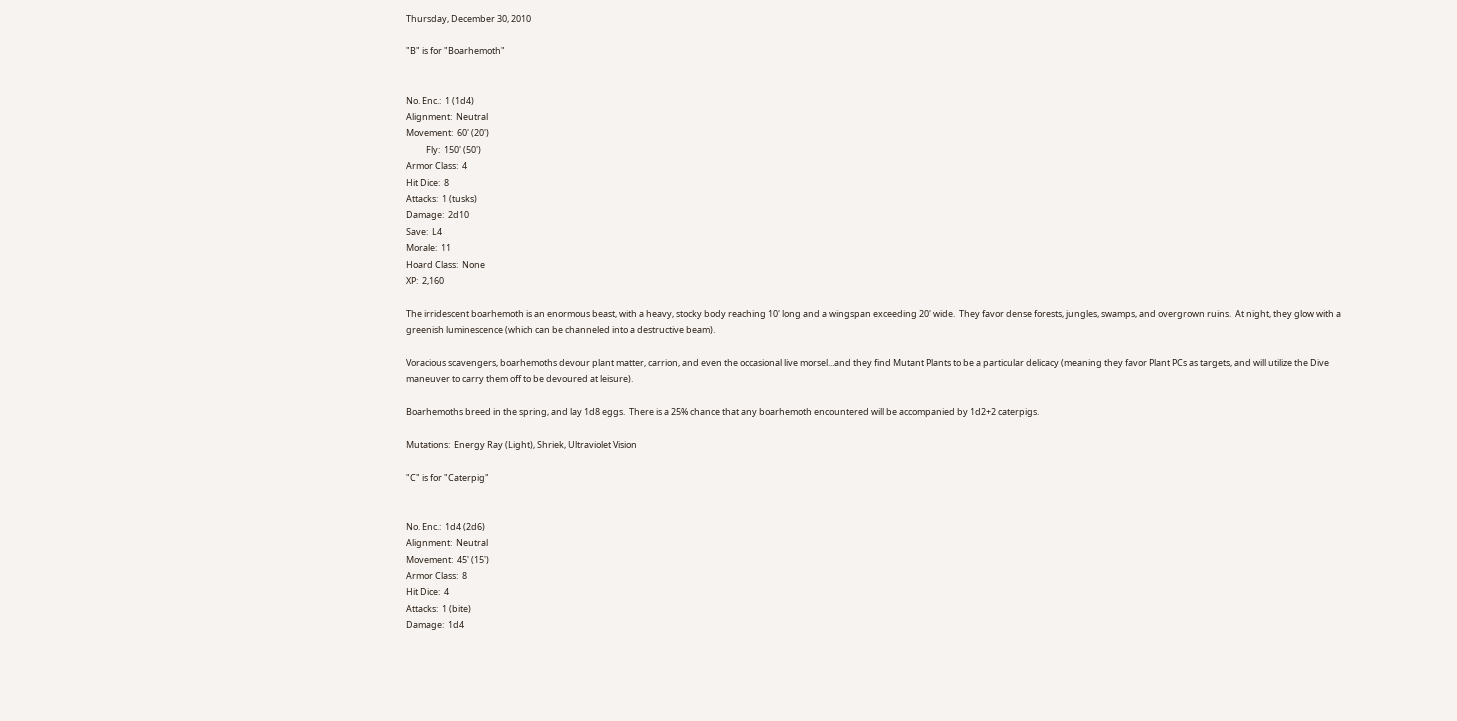Thursday, December 30, 2010

"B" is for "Boarhemoth"


No. Enc.:  1 (1d4)
Alignment:  Neutral
Movement:  60' (20')
          Fly:  150' (50')
Armor Class:  4
Hit Dice:  8
Attacks:  1 (tusks)
Damage:  2d10
Save:  L4
Morale:  11
Hoard Class:  None
XP:  2,160

The irridescent boarhemoth is an enormous beast, with a heavy, stocky body reaching 10' long and a wingspan exceeding 20' wide.  They favor dense forests, jungles, swamps, and overgrown ruins.  At night, they glow with a greenish luminescence (which can be channeled into a destructive beam).

Voracious scavengers, boarhemoths devour plant matter, carrion, and even the occasional live morsel...and they find Mutant Plants to be a particular delicacy (meaning they favor Plant PCs as targets, and will utilize the Dive maneuver to carry them off to be devoured at leisure).

Boarhemoths breed in the spring, and lay 1d8 eggs.  There is a 25% chance that any boarhemoth encountered will be accompanied by 1d2+2 caterpigs.

Mutations:  Energy Ray (Light), Shriek, Ultraviolet Vision

"C" is for "Caterpig"


No. Enc.:  1d4 (2d6)
Alignment:  Neutral
Movement:  45' (15')
Armor Class:  8
Hit Dice:  4
Attacks:  1 (bite)
Damage:  1d4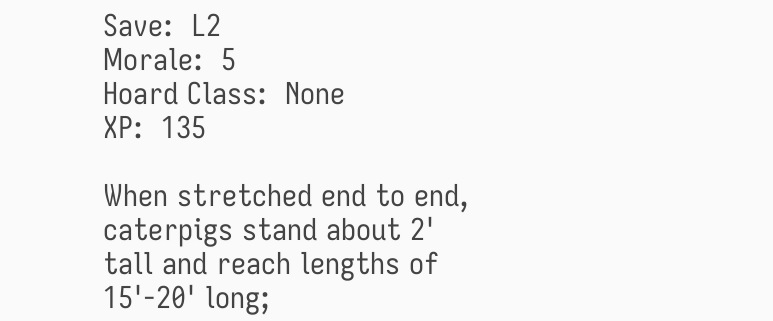Save:  L2
Morale:  5
Hoard Class:  None
XP:  135

When stretched end to end, caterpigs stand about 2' tall and reach lengths of 15'-20' long;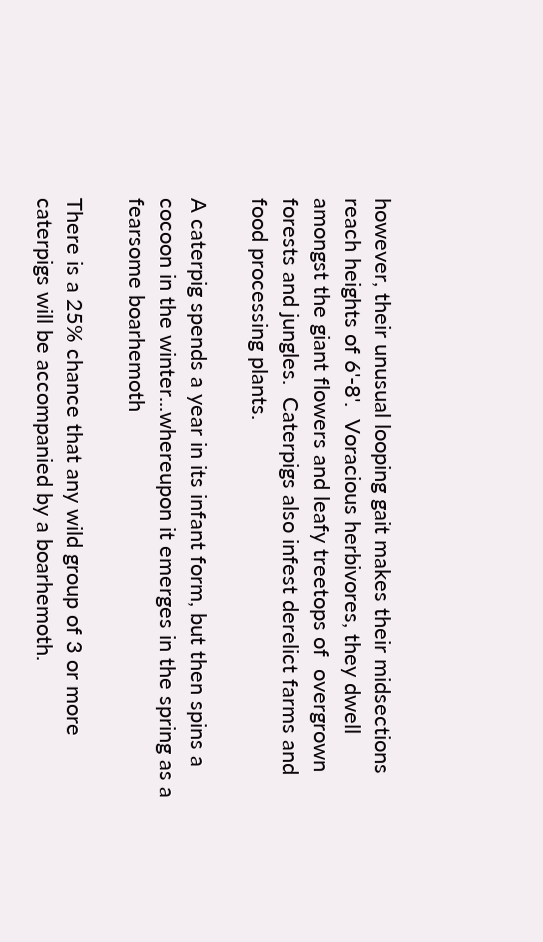however, their unusual looping gait makes their midsections reach heights of 6'-8'.  Voracious herbivores, they dwell amongst the giant flowers and leafy treetops of  overgrown forests and jungles.  Caterpigs also infest derelict farms and food processing plants.

A caterpig spends a year in its infant form, but then spins a cocoon in the winter...whereupon it emerges in the spring as a fearsome boarhemoth

There is a 25% chance that any wild group of 3 or more caterpigs will be accompanied by a boarhemoth.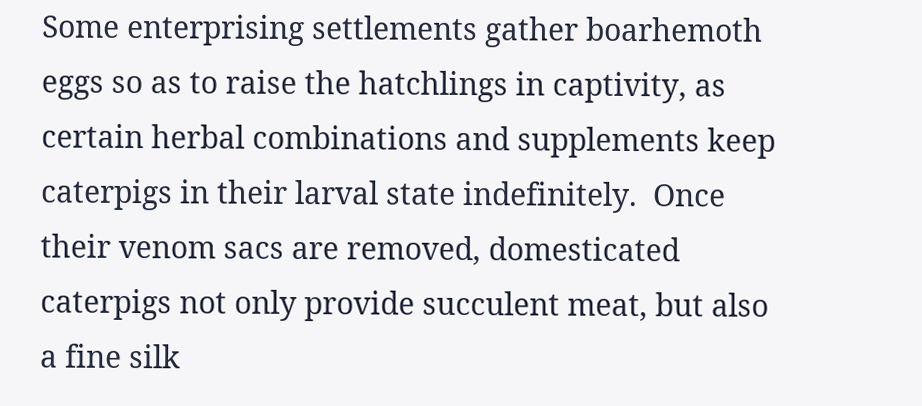Some enterprising settlements gather boarhemoth eggs so as to raise the hatchlings in captivity, as certain herbal combinations and supplements keep caterpigs in their larval state indefinitely.  Once their venom sacs are removed, domesticated caterpigs not only provide succulent meat, but also a fine silk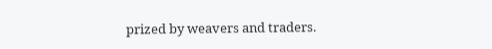prized by weavers and traders.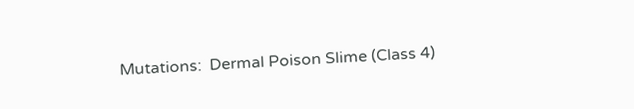Mutations:  Dermal Poison Slime (Class 4)